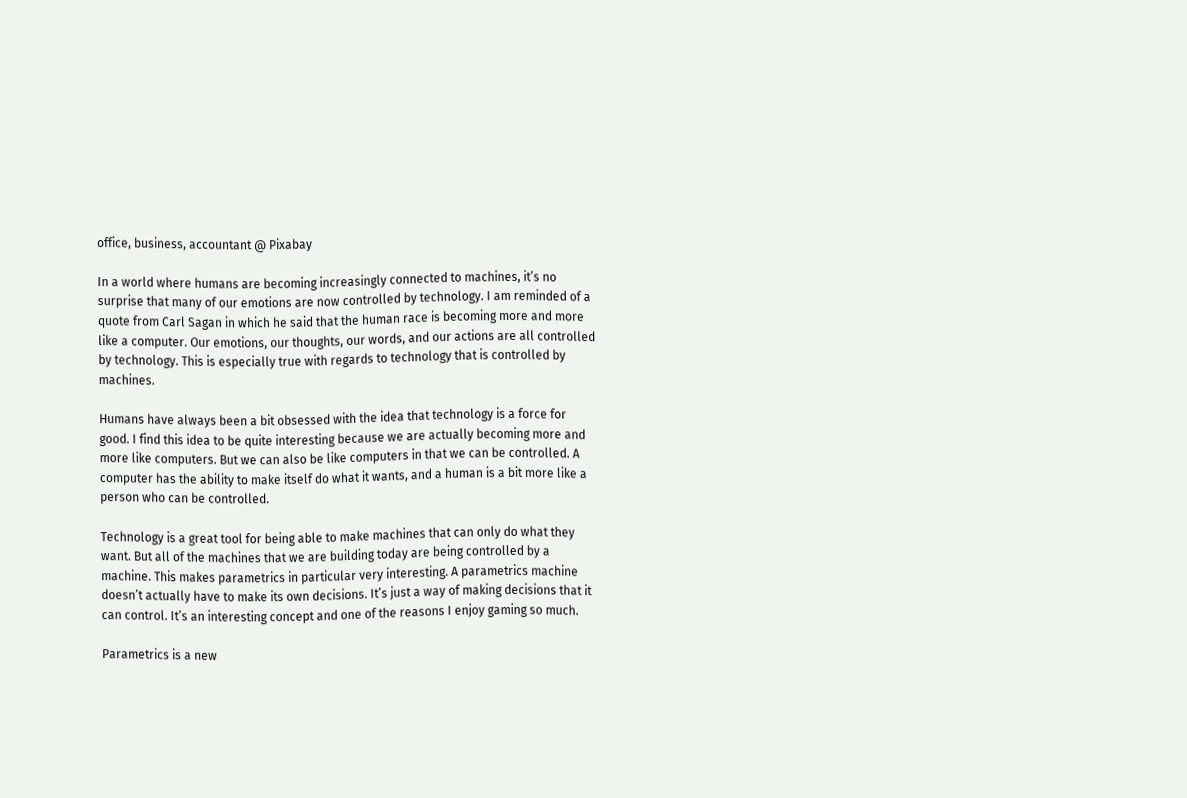office, business, accountant @ Pixabay

In a world where humans are becoming increasingly connected to machines, it’s no surprise that many of our emotions are now controlled by technology. I am reminded of a quote from Carl Sagan in which he said that the human race is becoming more and more like a computer. Our emotions, our thoughts, our words, and our actions are all controlled by technology. This is especially true with regards to technology that is controlled by machines.

Humans have always been a bit obsessed with the idea that technology is a force for good. I find this idea to be quite interesting because we are actually becoming more and more like computers. But we can also be like computers in that we can be controlled. A computer has the ability to make itself do what it wants, and a human is a bit more like a person who can be controlled.

Technology is a great tool for being able to make machines that can only do what they want. But all of the machines that we are building today are being controlled by a machine. This makes parametrics in particular very interesting. A parametrics machine doesn’t actually have to make its own decisions. It’s just a way of making decisions that it can control. It’s an interesting concept and one of the reasons I enjoy gaming so much.

Parametrics is a new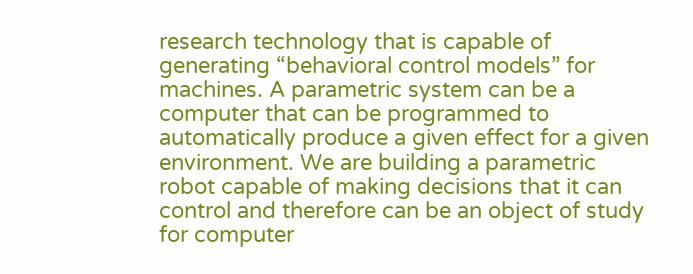research technology that is capable of generating “behavioral control models” for machines. A parametric system can be a computer that can be programmed to automatically produce a given effect for a given environment. We are building a parametric robot capable of making decisions that it can control and therefore can be an object of study for computer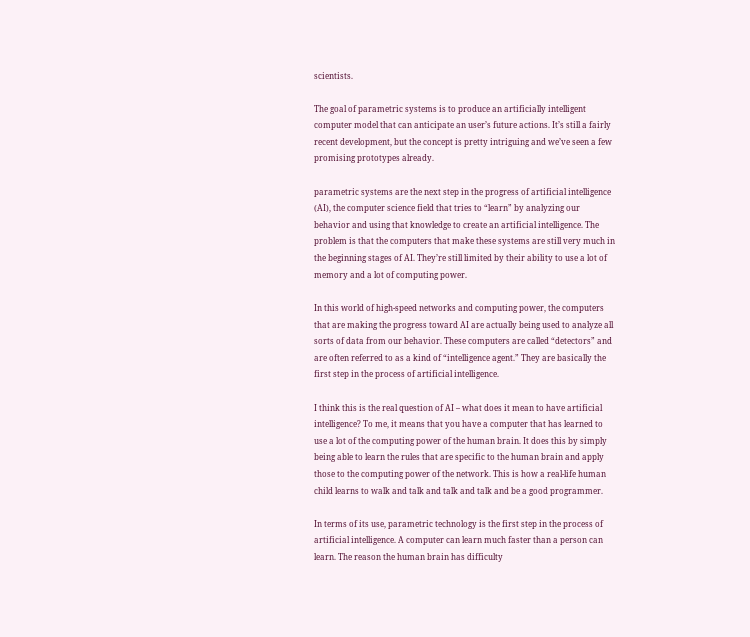scientists.

The goal of parametric systems is to produce an artificially intelligent computer model that can anticipate an user’s future actions. It’s still a fairly recent development, but the concept is pretty intriguing and we’ve seen a few promising prototypes already.

parametric systems are the next step in the progress of artificial intelligence (AI), the computer science field that tries to “learn” by analyzing our behavior and using that knowledge to create an artificial intelligence. The problem is that the computers that make these systems are still very much in the beginning stages of AI. They’re still limited by their ability to use a lot of memory and a lot of computing power.

In this world of high-speed networks and computing power, the computers that are making the progress toward AI are actually being used to analyze all sorts of data from our behavior. These computers are called “detectors” and are often referred to as a kind of “intelligence agent.” They are basically the first step in the process of artificial intelligence.

I think this is the real question of AI – what does it mean to have artificial intelligence? To me, it means that you have a computer that has learned to use a lot of the computing power of the human brain. It does this by simply being able to learn the rules that are specific to the human brain and apply those to the computing power of the network. This is how a real-life human child learns to walk and talk and talk and talk and be a good programmer.

In terms of its use, parametric technology is the first step in the process of artificial intelligence. A computer can learn much faster than a person can learn. The reason the human brain has difficulty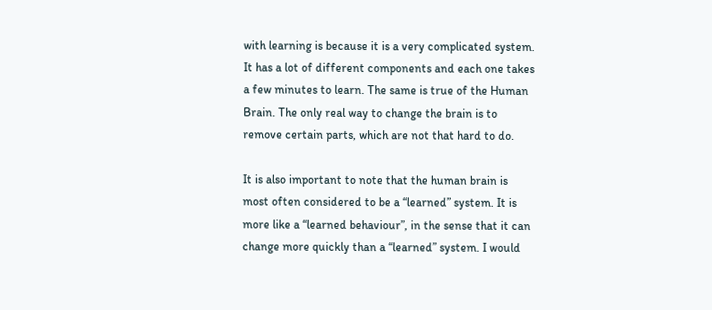with learning is because it is a very complicated system. It has a lot of different components and each one takes a few minutes to learn. The same is true of the Human Brain. The only real way to change the brain is to remove certain parts, which are not that hard to do.

It is also important to note that the human brain is most often considered to be a “learned” system. It is more like a “learned behaviour”, in the sense that it can change more quickly than a “learned” system. I would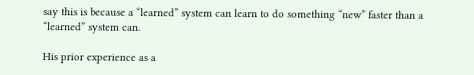say this is because a “learned” system can learn to do something “new” faster than a “learned” system can.

His prior experience as a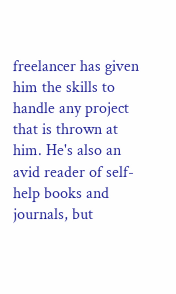freelancer has given him the skills to handle any project that is thrown at him. He's also an avid reader of self-help books and journals, but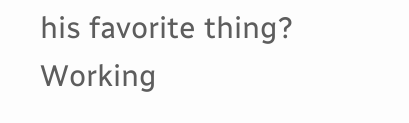his favorite thing? Working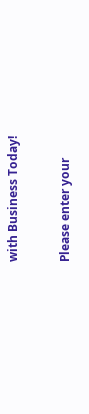with Business Today!


Please enter your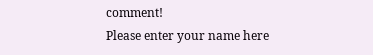comment!
Please enter your name here